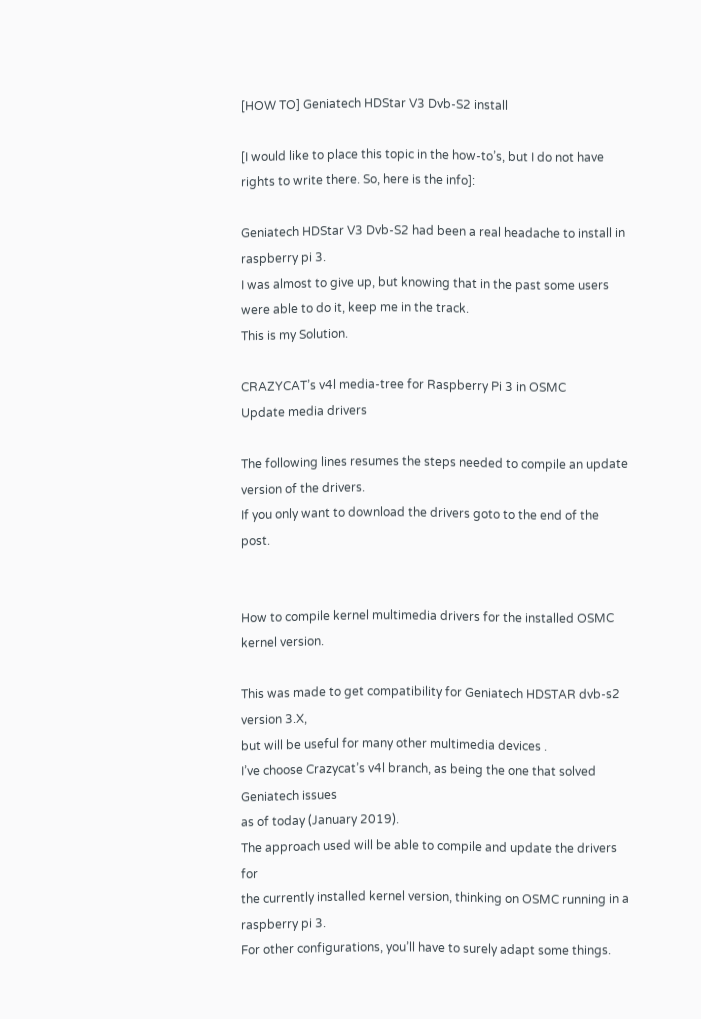[HOW TO] Geniatech HDStar V3 Dvb-S2 install

[I would like to place this topic in the how-to’s, but I do not have rights to write there. So, here is the info]:

Geniatech HDStar V3 Dvb-S2 had been a real headache to install in raspberry pi 3.
I was almost to give up, but knowing that in the past some users were able to do it, keep me in the track.
This is my Solution.

CRAZYCAT’s v4l media-tree for Raspberry Pi 3 in OSMC
Update media drivers

The following lines resumes the steps needed to compile an update version of the drivers.
If you only want to download the drivers goto to the end of the post.


How to compile kernel multimedia drivers for the installed OSMC kernel version.

This was made to get compatibility for Geniatech HDSTAR dvb-s2 version 3.X,
but will be useful for many other multimedia devices .
I’ve choose Crazycat’s v4l branch, as being the one that solved Geniatech issues
as of today (January 2019).
The approach used will be able to compile and update the drivers for
the currently installed kernel version, thinking on OSMC running in a raspberry pi 3.
For other configurations, you’ll have to surely adapt some things.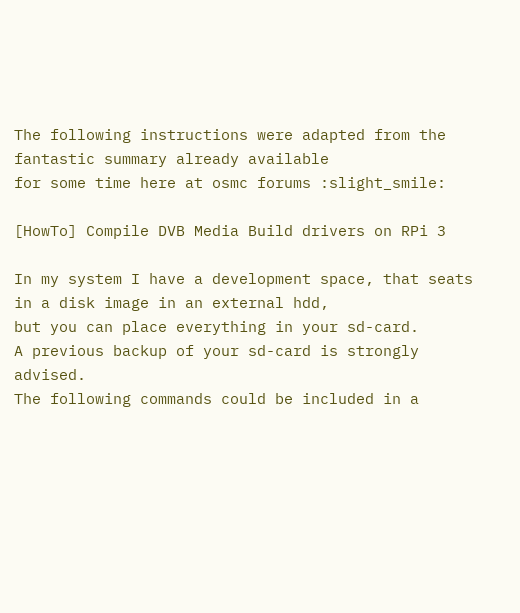The following instructions were adapted from the fantastic summary already available
for some time here at osmc forums :slight_smile:

[HowTo] Compile DVB Media Build drivers on RPi 3

In my system I have a development space, that seats in a disk image in an external hdd,
but you can place everything in your sd-card.
A previous backup of your sd-card is strongly advised.
The following commands could be included in a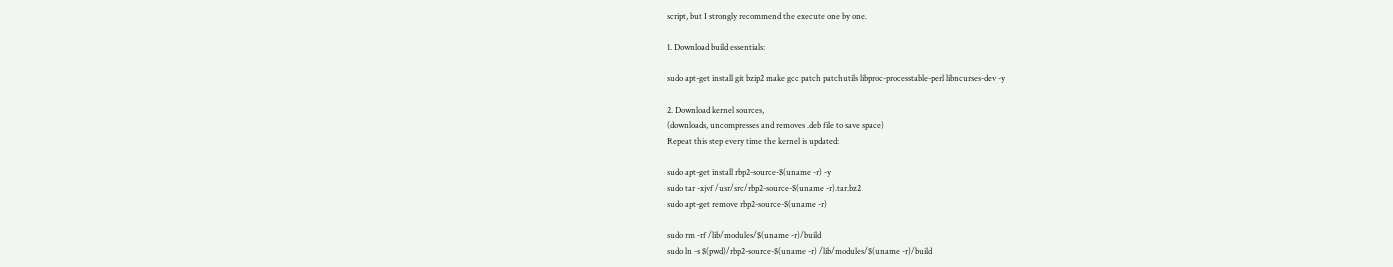script, but I strongly recommend the execute one by one.

1. Download build essentials:

sudo apt-get install git bzip2 make gcc patch patchutils libproc-processtable-perl libncurses-dev -y

2. Download kernel sources,
(downloads, uncompresses and removes .deb file to save space)
Repeat this step every time the kernel is updated:

sudo apt-get install rbp2-source-$(uname -r) -y
sudo tar -xjvf /usr/src/rbp2-source-$(uname -r).tar.bz2
sudo apt-get remove rbp2-source-$(uname -r)

sudo rm -rf /lib/modules/$(uname -r)/build
sudo ln -s $(pwd)/rbp2-source-$(uname -r) /lib/modules/$(uname -r)/build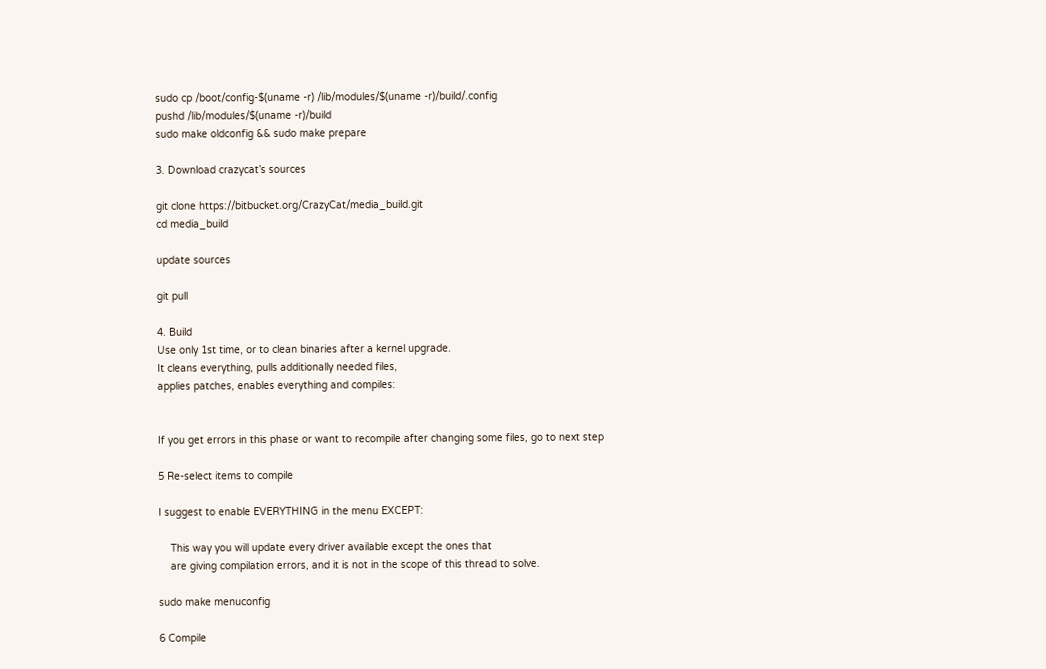sudo cp /boot/config-$(uname -r) /lib/modules/$(uname -r)/build/.config
pushd /lib/modules/$(uname -r)/build
sudo make oldconfig && sudo make prepare

3. Download crazycat’s sources

git clone https://bitbucket.org/CrazyCat/media_build.git
cd media_build

update sources

git pull

4. Build
Use only 1st time, or to clean binaries after a kernel upgrade.
It cleans everything, pulls additionally needed files,
applies patches, enables everything and compiles:


If you get errors in this phase or want to recompile after changing some files, go to next step

5 Re-select items to compile

I suggest to enable EVERYTHING in the menu EXCEPT:

    This way you will update every driver available except the ones that
    are giving compilation errors, and it is not in the scope of this thread to solve.

sudo make menuconfig

6 Compile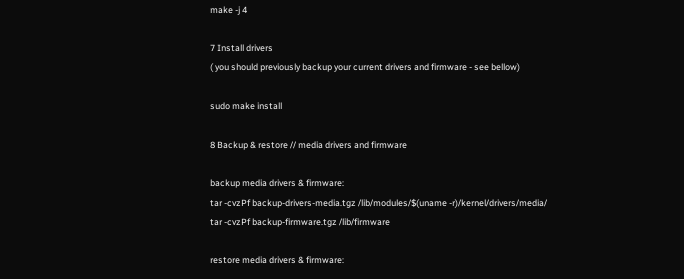make -j 4

7 Install drivers
( you should previously backup your current drivers and firmware - see bellow)

sudo make install

8 Backup & restore // media drivers and firmware

backup media drivers & firmware:
tar -cvzPf backup-drivers-media.tgz /lib/modules/$(uname -r)/kernel/drivers/media/
tar -cvzPf backup-firmware.tgz /lib/firmware

restore media drivers & firmware: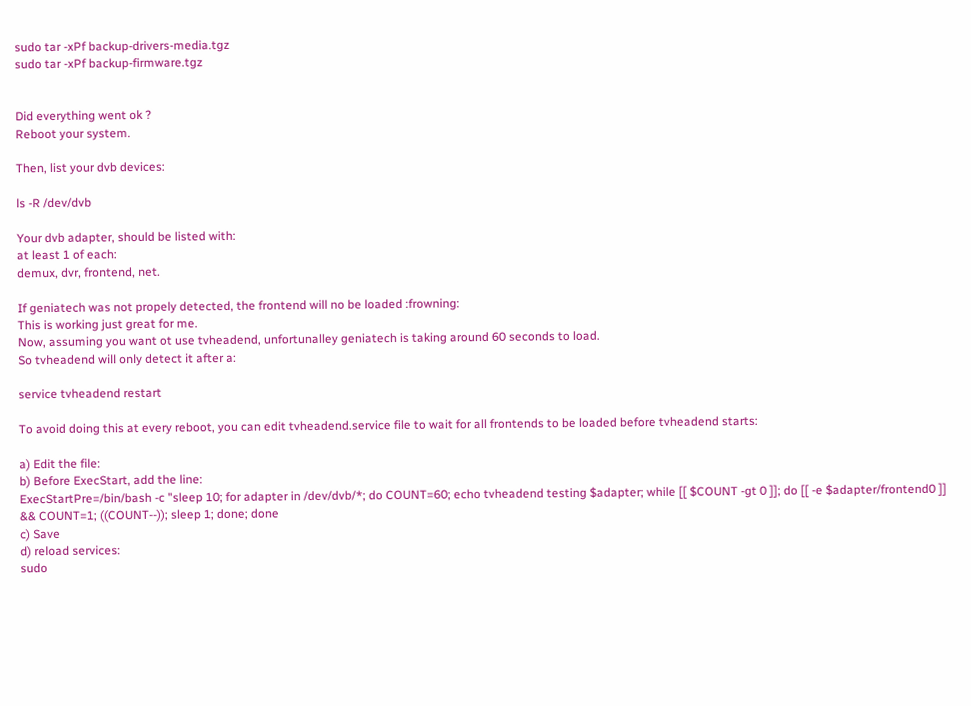sudo tar -xPf backup-drivers-media.tgz
sudo tar -xPf backup-firmware.tgz


Did everything went ok ?
Reboot your system.

Then, list your dvb devices:

ls -R /dev/dvb

Your dvb adapter, should be listed with:
at least 1 of each:
demux, dvr, frontend, net.

If geniatech was not propely detected, the frontend will no be loaded :frowning:
This is working just great for me.
Now, assuming you want ot use tvheadend, unfortunalley geniatech is taking around 60 seconds to load.
So tvheadend will only detect it after a:

service tvheadend restart

To avoid doing this at every reboot, you can edit tvheadend.service file to wait for all frontends to be loaded before tvheadend starts:

a) Edit the file:
b) Before ExecStart, add the line:
ExecStartPre=/bin/bash -c "sleep 10; for adapter in /dev/dvb/*; do COUNT=60; echo tvheadend testing $adapter; while [[ $COUNT -gt 0 ]]; do [[ -e $adapter/frontend0 ]] && COUNT=1; ((COUNT--)); sleep 1; done; done
c) Save
d) reload services:
sudo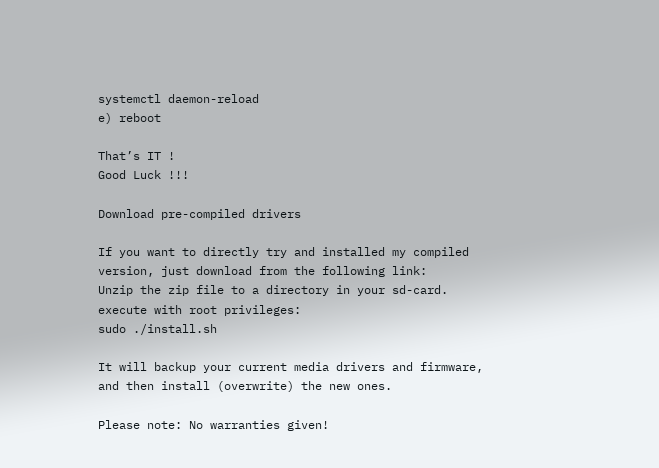systemctl daemon-reload
e) reboot

That’s IT !
Good Luck !!!

Download pre-compiled drivers

If you want to directly try and installed my compiled version, just download from the following link:
Unzip the zip file to a directory in your sd-card.
execute with root privileges:
sudo ./install.sh

It will backup your current media drivers and firmware, and then install (overwrite) the new ones.

Please note: No warranties given!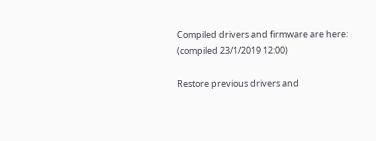Compiled drivers and firmware are here:
(compiled 23/1/2019 12:00)

Restore previous drivers and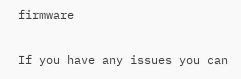firmware

If you have any issues you can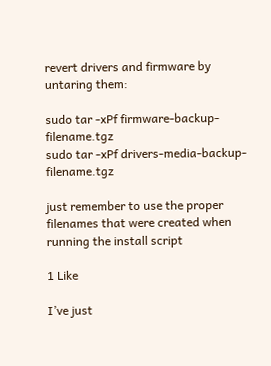revert drivers and firmware by untaring them:

sudo tar -xPf firmware-backup-filename.tgz
sudo tar -xPf drivers-media-backup-filename.tgz

just remember to use the proper filenames that were created when running the install script

1 Like

I’ve just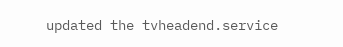updated the tvheadend.service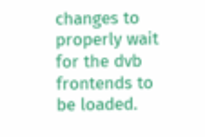changes to properly wait for the dvb frontends to be loaded.